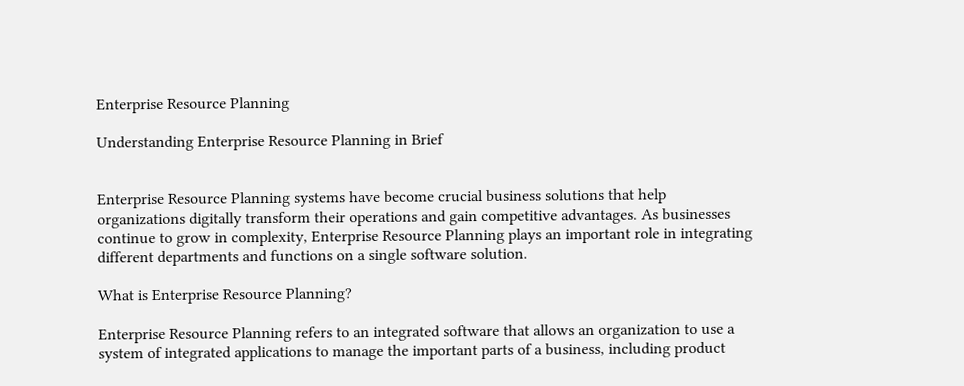Enterprise Resource Planning

Understanding Enterprise Resource Planning in Brief


Enterprise Resource Planning systems have become crucial business solutions that help organizations digitally transform their operations and gain competitive advantages. As businesses continue to grow in complexity, Enterprise Resource Planning plays an important role in integrating different departments and functions on a single software solution.

What is Enterprise Resource Planning?

Enterprise Resource Planning refers to an integrated software that allows an organization to use a system of integrated applications to manage the important parts of a business, including product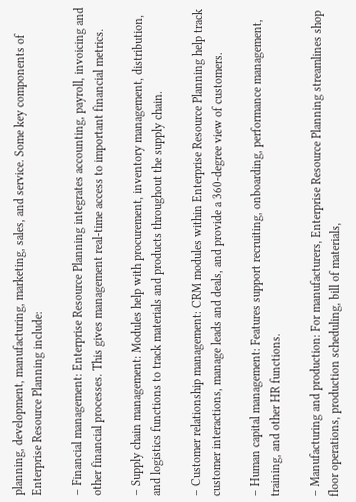planning, development, manufacturing, marketing, sales, and service. Some key components of Enterprise Resource Planning include:

– Financial management: Enterprise Resource Planning integrates accounting, payroll, invoicing and other financial processes. This gives management real-time access to important financial metrics.

– Supply chain management: Modules help with procurement, inventory management, distribution, and logistics functions to track materials and products throughout the supply chain.

– Customer relationship management: CRM modules within Enterprise Resource Planning help track customer interactions, manage leads and deals, and provide a 360-degree view of customers.

– Human capital management: Features support recruiting, onboarding, performance management, training, and other HR functions.

– Manufacturing and production: For manufacturers, Enterprise Resource Planning streamlines shop floor operations, production scheduling, bill of materials,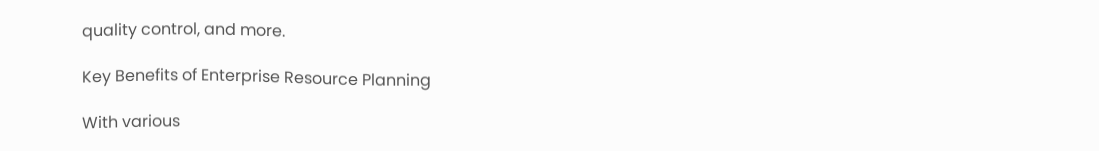quality control, and more.

Key Benefits of Enterprise Resource Planning

With various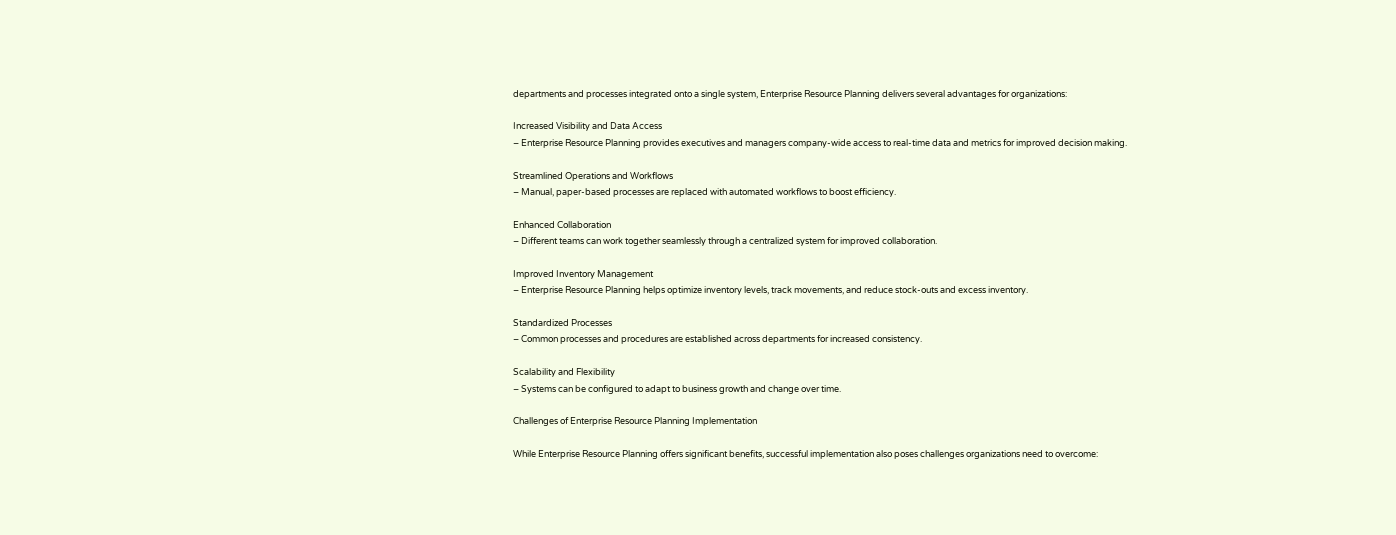departments and processes integrated onto a single system, Enterprise Resource Planning delivers several advantages for organizations:

Increased Visibility and Data Access
– Enterprise Resource Planning provides executives and managers company-wide access to real-time data and metrics for improved decision making.

Streamlined Operations and Workflows
– Manual, paper-based processes are replaced with automated workflows to boost efficiency.

Enhanced Collaboration
– Different teams can work together seamlessly through a centralized system for improved collaboration.

Improved Inventory Management
– Enterprise Resource Planning helps optimize inventory levels, track movements, and reduce stock-outs and excess inventory.

Standardized Processes
– Common processes and procedures are established across departments for increased consistency.

Scalability and Flexibility
– Systems can be configured to adapt to business growth and change over time.

Challenges of Enterprise Resource Planning Implementation

While Enterprise Resource Planning offers significant benefits, successful implementation also poses challenges organizations need to overcome: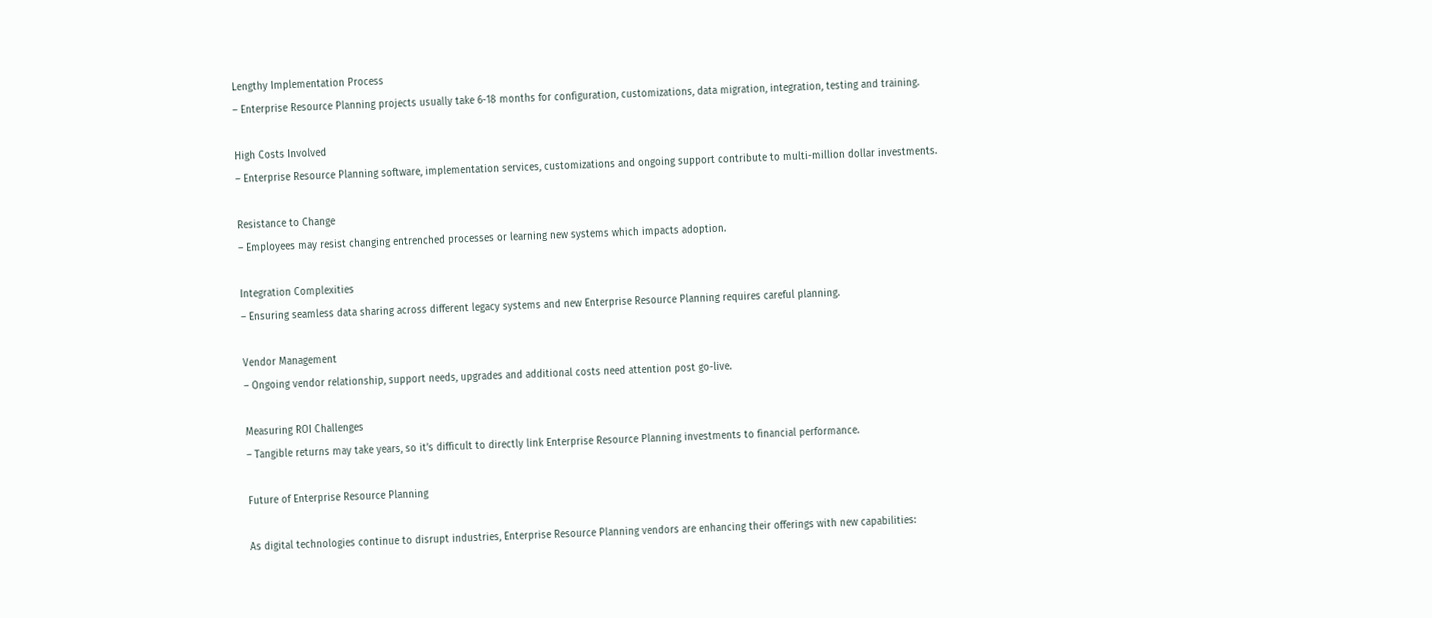Lengthy Implementation Process
– Enterprise Resource Planning projects usually take 6-18 months for configuration, customizations, data migration, integration, testing and training.

High Costs Involved
– Enterprise Resource Planning software, implementation services, customizations and ongoing support contribute to multi-million dollar investments.

Resistance to Change
– Employees may resist changing entrenched processes or learning new systems which impacts adoption.

Integration Complexities
– Ensuring seamless data sharing across different legacy systems and new Enterprise Resource Planning requires careful planning.

Vendor Management
– Ongoing vendor relationship, support needs, upgrades and additional costs need attention post go-live.

Measuring ROI Challenges
– Tangible returns may take years, so it’s difficult to directly link Enterprise Resource Planning investments to financial performance.

Future of Enterprise Resource Planning

As digital technologies continue to disrupt industries, Enterprise Resource Planning vendors are enhancing their offerings with new capabilities: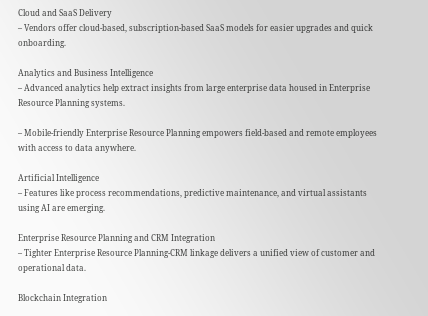Cloud and SaaS Delivery
– Vendors offer cloud-based, subscription-based SaaS models for easier upgrades and quick onboarding.

Analytics and Business Intelligence
– Advanced analytics help extract insights from large enterprise data housed in Enterprise Resource Planning systems.

– Mobile-friendly Enterprise Resource Planning empowers field-based and remote employees with access to data anywhere.

Artificial Intelligence
– Features like process recommendations, predictive maintenance, and virtual assistants using AI are emerging.

Enterprise Resource Planning and CRM Integration
– Tighter Enterprise Resource Planning-CRM linkage delivers a unified view of customer and operational data.

Blockchain Integration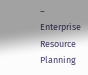– Enterprise Resource Planning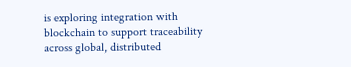is exploring integration with blockchain to support traceability across global, distributed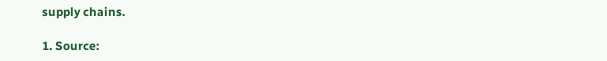supply chains.

1. Source: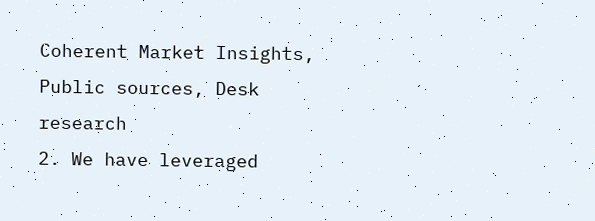Coherent Market Insights, Public sources, Desk research
2. We have leveraged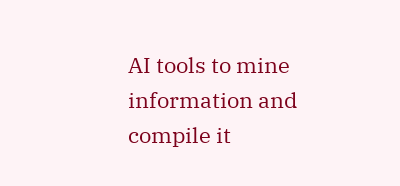AI tools to mine information and compile it